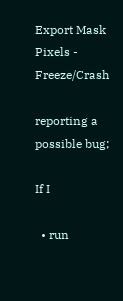Export Mask Pixels - Freeze/Crash

reporting a possible bug;

If I

  • run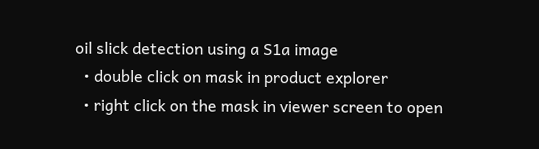oil slick detection using a S1a image
  • double click on mask in product explorer
  • right click on the mask in viewer screen to open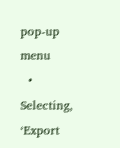pop-up menu
  • Selecting, ‘Export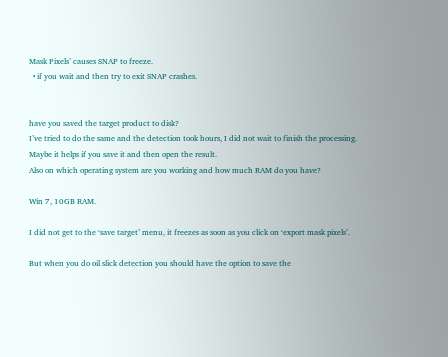Mask Pixels’ causes SNAP to freeze.
  • if you wait and then try to exit SNAP crashes.


have you saved the target product to disk?
I’ve tried to do the same and the detection took hours, I did not wait to finish the processing. Maybe it helps if you save it and then open the result.
Also on which operating system are you working and how much RAM do you have?

Win 7, 10GB RAM.

I did not get to the ‘save target’ menu, it freezes as soon as you click on ‘export mask pixels’.

But when you do oil slick detection you should have the option to save the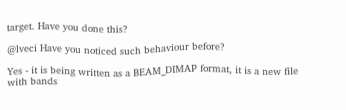target. Have you done this?

@lveci Have you noticed such behaviour before?

Yes - it is being written as a BEAM_DIMAP format, it is a new file with bands